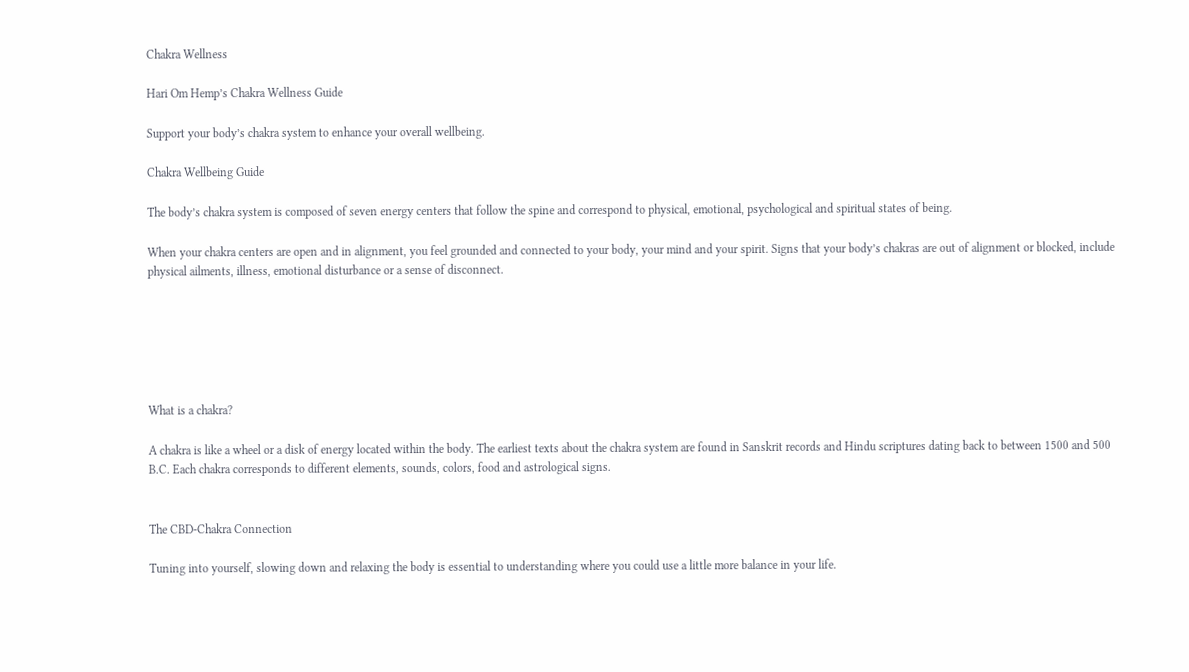Chakra Wellness

Hari Om Hemp’s Chakra Wellness Guide

Support your body’s chakra system to enhance your overall wellbeing.

Chakra Wellbeing Guide

The body’s chakra system is composed of seven energy centers that follow the spine and correspond to physical, emotional, psychological and spiritual states of being.

When your chakra centers are open and in alignment, you feel grounded and connected to your body, your mind and your spirit. Signs that your body’s chakras are out of alignment or blocked, include physical ailments, illness, emotional disturbance or a sense of disconnect.






What is a chakra?

A chakra is like a wheel or a disk of energy located within the body. The earliest texts about the chakra system are found in Sanskrit records and Hindu scriptures dating back to between 1500 and 500 B.C. Each chakra corresponds to different elements, sounds, colors, food and astrological signs.


The CBD-Chakra Connection

Tuning into yourself, slowing down and relaxing the body is essential to understanding where you could use a little more balance in your life.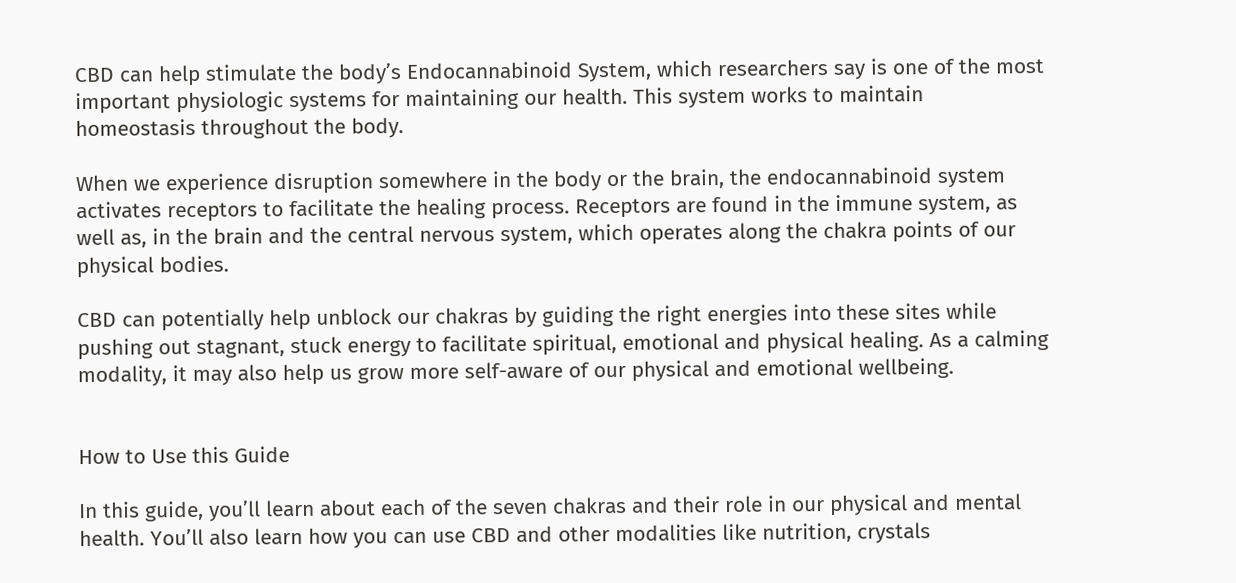CBD can help stimulate the body’s Endocannabinoid System, which researchers say is one of the most important physiologic systems for maintaining our health. This system works to maintain homeostasis throughout the body.

When we experience disruption somewhere in the body or the brain, the endocannabinoid system activates receptors to facilitate the healing process. Receptors are found in the immune system, as well as, in the brain and the central nervous system, which operates along the chakra points of our physical bodies.

CBD can potentially help unblock our chakras by guiding the right energies into these sites while pushing out stagnant, stuck energy to facilitate spiritual, emotional and physical healing. As a calming modality, it may also help us grow more self-aware of our physical and emotional wellbeing.


How to Use this Guide

In this guide, you’ll learn about each of the seven chakras and their role in our physical and mental health. You’ll also learn how you can use CBD and other modalities like nutrition, crystals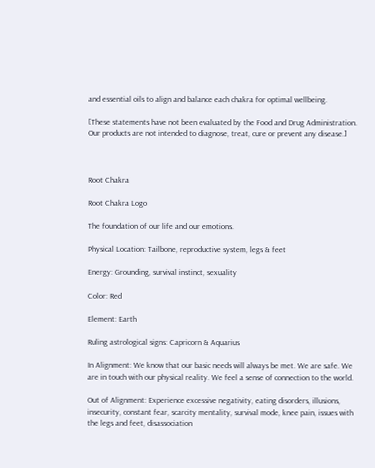and essential oils to align and balance each chakra for optimal wellbeing.

[These statements have not been evaluated by the Food and Drug Administration. Our products are not intended to diagnose, treat, cure or prevent any disease.]



Root Chakra

Root Chakra Logo

The foundation of our life and our emotions.

Physical Location: Tailbone, reproductive system, legs & feet

Energy: Grounding, survival instinct, sexuality

Color: Red

Element: Earth

Ruling astrological signs: Capricorn & Aquarius

In Alignment: We know that our basic needs will always be met. We are safe. We are in touch with our physical reality. We feel a sense of connection to the world.

Out of Alignment: Experience excessive negativity, eating disorders, illusions, insecurity, constant fear, scarcity mentality, survival mode, knee pain, issues with the legs and feet, disassociation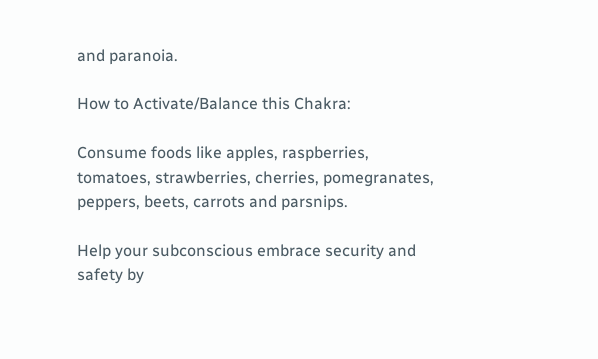and paranoia.

How to Activate/Balance this Chakra:

Consume foods like apples, raspberries, tomatoes, strawberries, cherries, pomegranates, peppers, beets, carrots and parsnips.

Help your subconscious embrace security and safety by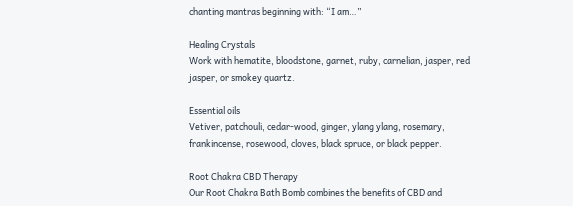chanting mantras beginning with: “I am…”

Healing Crystals
Work with hematite, bloodstone, garnet, ruby, carnelian, jasper, red jasper, or smokey quartz.

Essential oils
Vetiver, patchouli, cedar-wood, ginger, ylang ylang, rosemary, frankincense, rosewood, cloves, black spruce, or black pepper.

Root Chakra CBD Therapy
Our Root Chakra Bath Bomb combines the benefits of CBD and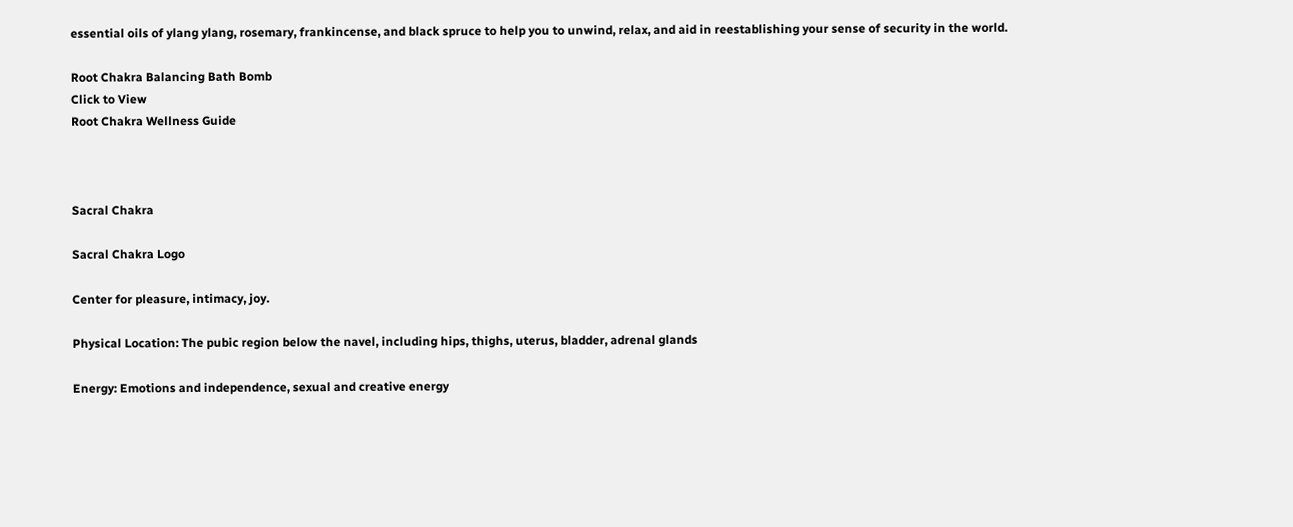essential oils of ylang ylang, rosemary, frankincense, and black spruce to help you to unwind, relax, and aid in reestablishing your sense of security in the world.

Root Chakra Balancing Bath Bomb
Click to View
Root Chakra Wellness Guide



Sacral Chakra

Sacral Chakra Logo

Center for pleasure, intimacy, joy.

Physical Location: The pubic region below the navel, including hips, thighs, uterus, bladder, adrenal glands

Energy: Emotions and independence, sexual and creative energy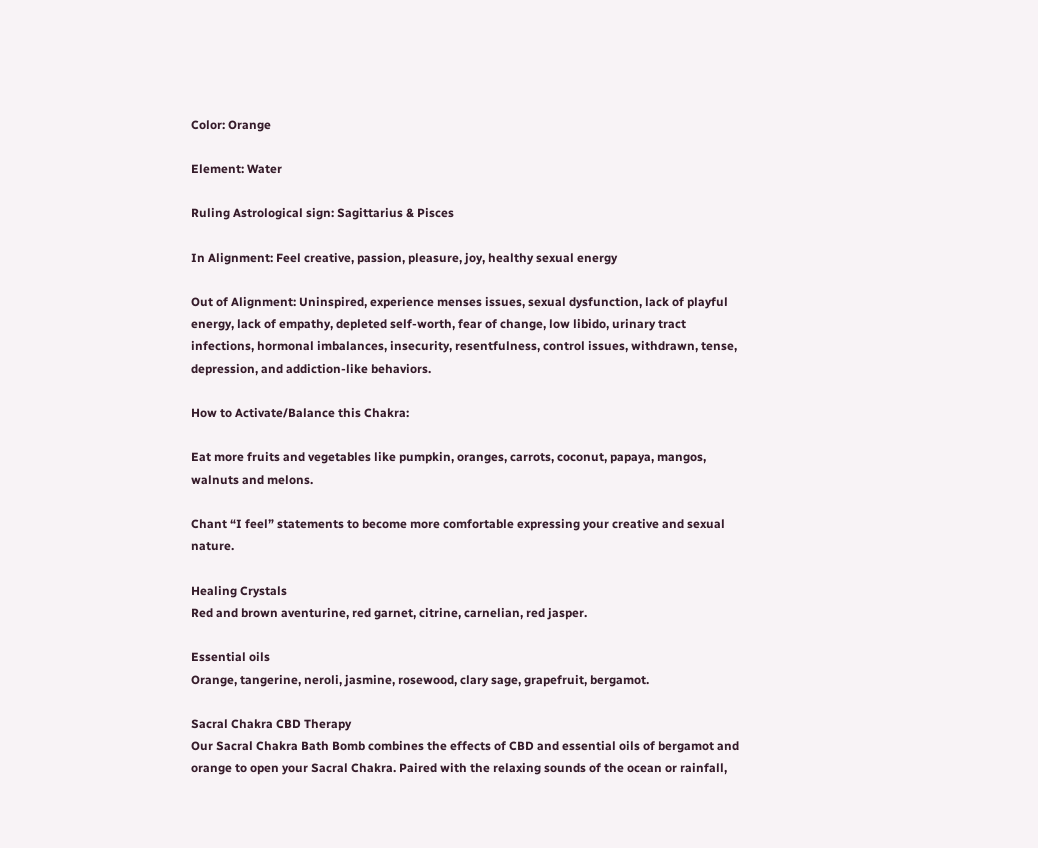Color: Orange

Element: Water

Ruling Astrological sign: Sagittarius & Pisces

In Alignment: Feel creative, passion, pleasure, joy, healthy sexual energy

Out of Alignment: Uninspired, experience menses issues, sexual dysfunction, lack of playful energy, lack of empathy, depleted self-worth, fear of change, low libido, urinary tract infections, hormonal imbalances, insecurity, resentfulness, control issues, withdrawn, tense, depression, and addiction-like behaviors.

How to Activate/Balance this Chakra:

Eat more fruits and vegetables like pumpkin, oranges, carrots, coconut, papaya, mangos, walnuts and melons.

Chant “I feel” statements to become more comfortable expressing your creative and sexual nature.

Healing Crystals
Red and brown aventurine, red garnet, citrine, carnelian, red jasper.

Essential oils
Orange, tangerine, neroli, jasmine, rosewood, clary sage, grapefruit, bergamot.

Sacral Chakra CBD Therapy
Our Sacral Chakra Bath Bomb combines the effects of CBD and essential oils of bergamot and orange to open your Sacral Chakra. Paired with the relaxing sounds of the ocean or rainfall,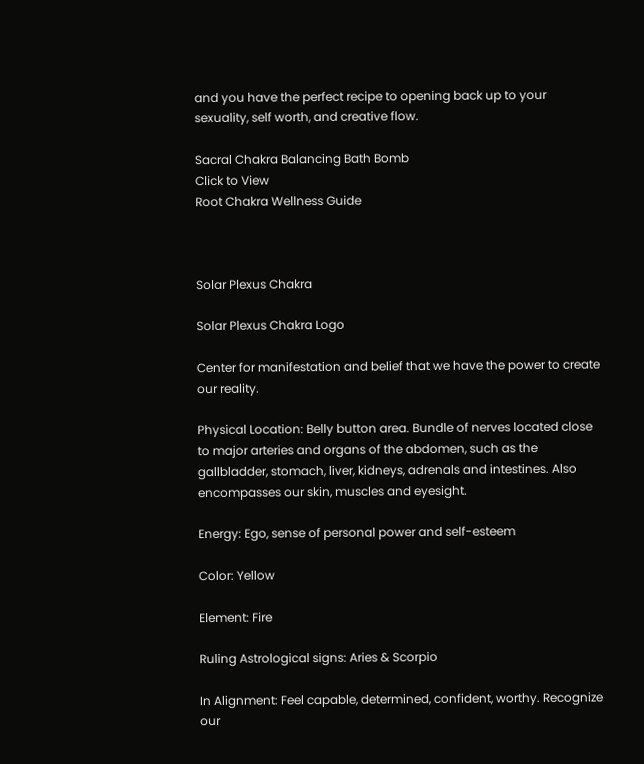and you have the perfect recipe to opening back up to your sexuality, self worth, and creative flow.

Sacral Chakra Balancing Bath Bomb
Click to View
Root Chakra Wellness Guide



Solar Plexus Chakra

Solar Plexus Chakra Logo

Center for manifestation and belief that we have the power to create our reality.

Physical Location: Belly button area. Bundle of nerves located close to major arteries and organs of the abdomen, such as the gallbladder, stomach, liver, kidneys, adrenals and intestines. Also encompasses our skin, muscles and eyesight.

Energy: Ego, sense of personal power and self-esteem

Color: Yellow

Element: Fire

Ruling Astrological signs: Aries & Scorpio

In Alignment: Feel capable, determined, confident, worthy. Recognize our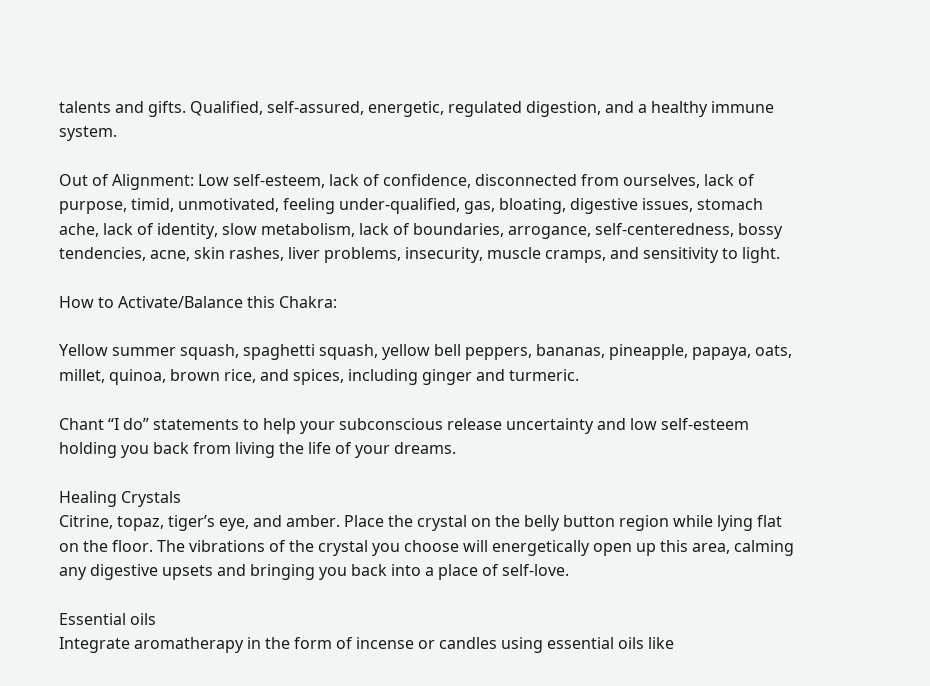talents and gifts. Qualified, self-assured, energetic, regulated digestion, and a healthy immune system.

Out of Alignment: Low self-esteem, lack of confidence, disconnected from ourselves, lack of purpose, timid, unmotivated, feeling under-qualified, gas, bloating, digestive issues, stomach ache, lack of identity, slow metabolism, lack of boundaries, arrogance, self-centeredness, bossy tendencies, acne, skin rashes, liver problems, insecurity, muscle cramps, and sensitivity to light.

How to Activate/Balance this Chakra:

Yellow summer squash, spaghetti squash, yellow bell peppers, bananas, pineapple, papaya, oats, millet, quinoa, brown rice, and spices, including ginger and turmeric.

Chant “I do” statements to help your subconscious release uncertainty and low self-esteem holding you back from living the life of your dreams.

Healing Crystals
Citrine, topaz, tiger’s eye, and amber. Place the crystal on the belly button region while lying flat on the floor. The vibrations of the crystal you choose will energetically open up this area, calming any digestive upsets and bringing you back into a place of self-love.

Essential oils
Integrate aromatherapy in the form of incense or candles using essential oils like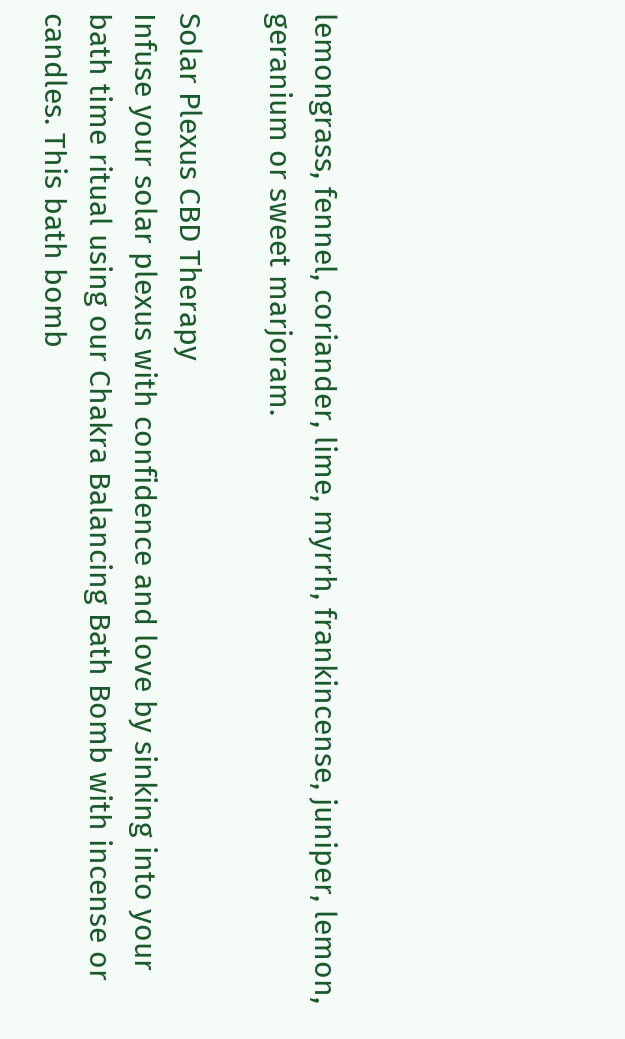lemongrass, fennel, coriander, lime, myrrh, frankincense, juniper, lemon, geranium or sweet marjoram.

Solar Plexus CBD Therapy
Infuse your solar plexus with confidence and love by sinking into your bath time ritual using our Chakra Balancing Bath Bomb with incense or candles. This bath bomb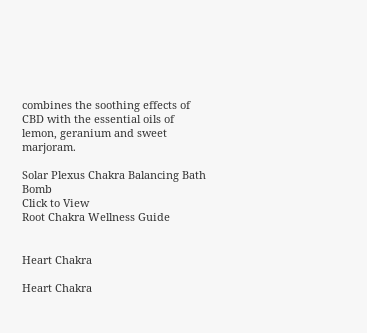combines the soothing effects of CBD with the essential oils of lemon, geranium and sweet marjoram.

Solar Plexus Chakra Balancing Bath Bomb
Click to View
Root Chakra Wellness Guide


Heart Chakra

Heart Chakra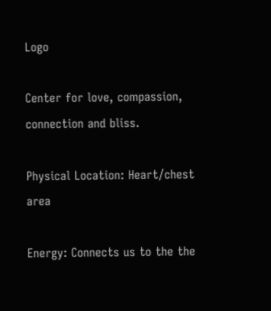Logo

Center for love, compassion, connection and bliss.

Physical Location: Heart/chest area

Energy: Connects us to the the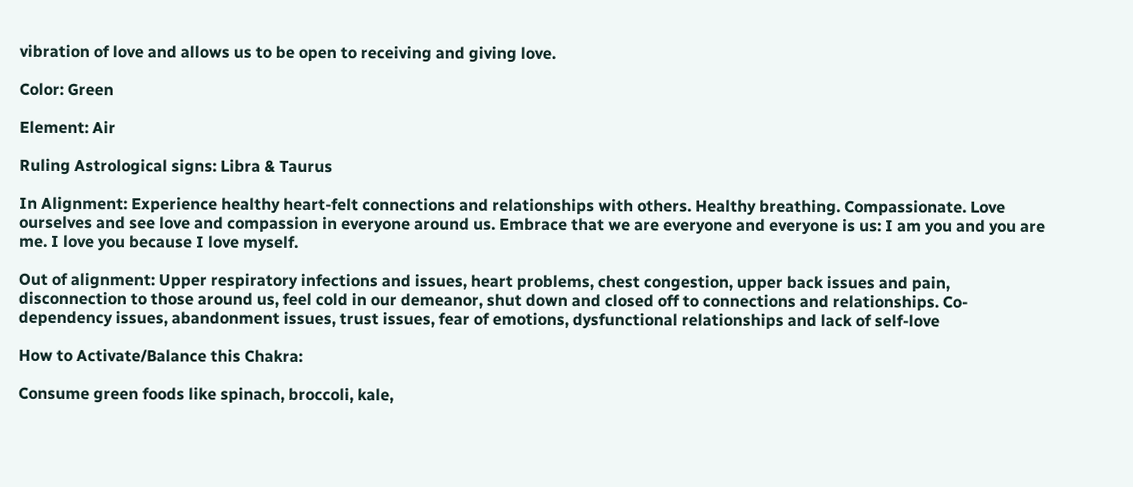vibration of love and allows us to be open to receiving and giving love.

Color: Green

Element: Air

Ruling Astrological signs: Libra & Taurus

In Alignment: Experience healthy heart-felt connections and relationships with others. Healthy breathing. Compassionate. Love ourselves and see love and compassion in everyone around us. Embrace that we are everyone and everyone is us: I am you and you are me. I love you because I love myself.

Out of alignment: Upper respiratory infections and issues, heart problems, chest congestion, upper back issues and pain, disconnection to those around us, feel cold in our demeanor, shut down and closed off to connections and relationships. Co-dependency issues, abandonment issues, trust issues, fear of emotions, dysfunctional relationships and lack of self-love

How to Activate/Balance this Chakra:

Consume green foods like spinach, broccoli, kale,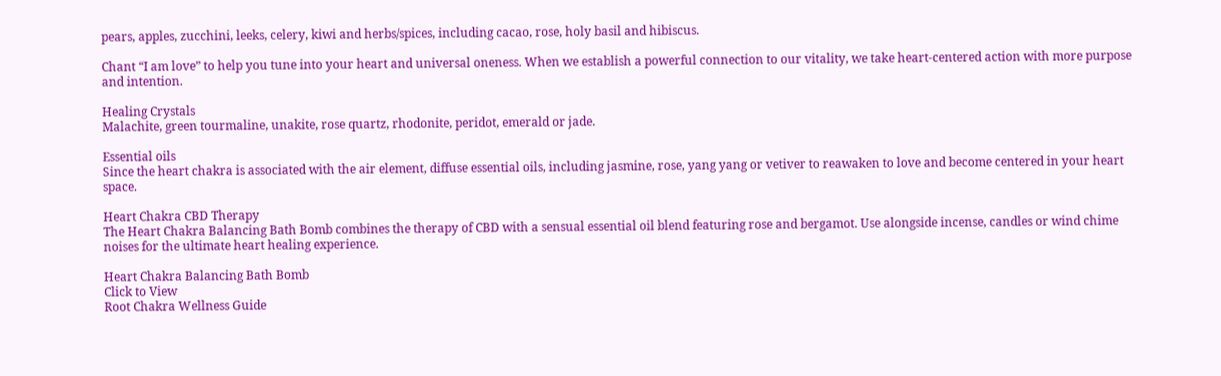pears, apples, zucchini, leeks, celery, kiwi and herbs/spices, including cacao, rose, holy basil and hibiscus.

Chant “I am love” to help you tune into your heart and universal oneness. When we establish a powerful connection to our vitality, we take heart-centered action with more purpose and intention.

Healing Crystals
Malachite, green tourmaline, unakite, rose quartz, rhodonite, peridot, emerald or jade.

Essential oils
Since the heart chakra is associated with the air element, diffuse essential oils, including jasmine, rose, yang yang or vetiver to reawaken to love and become centered in your heart space.

Heart Chakra CBD Therapy
The Heart Chakra Balancing Bath Bomb combines the therapy of CBD with a sensual essential oil blend featuring rose and bergamot. Use alongside incense, candles or wind chime noises for the ultimate heart healing experience.

Heart Chakra Balancing Bath Bomb
Click to View
Root Chakra Wellness Guide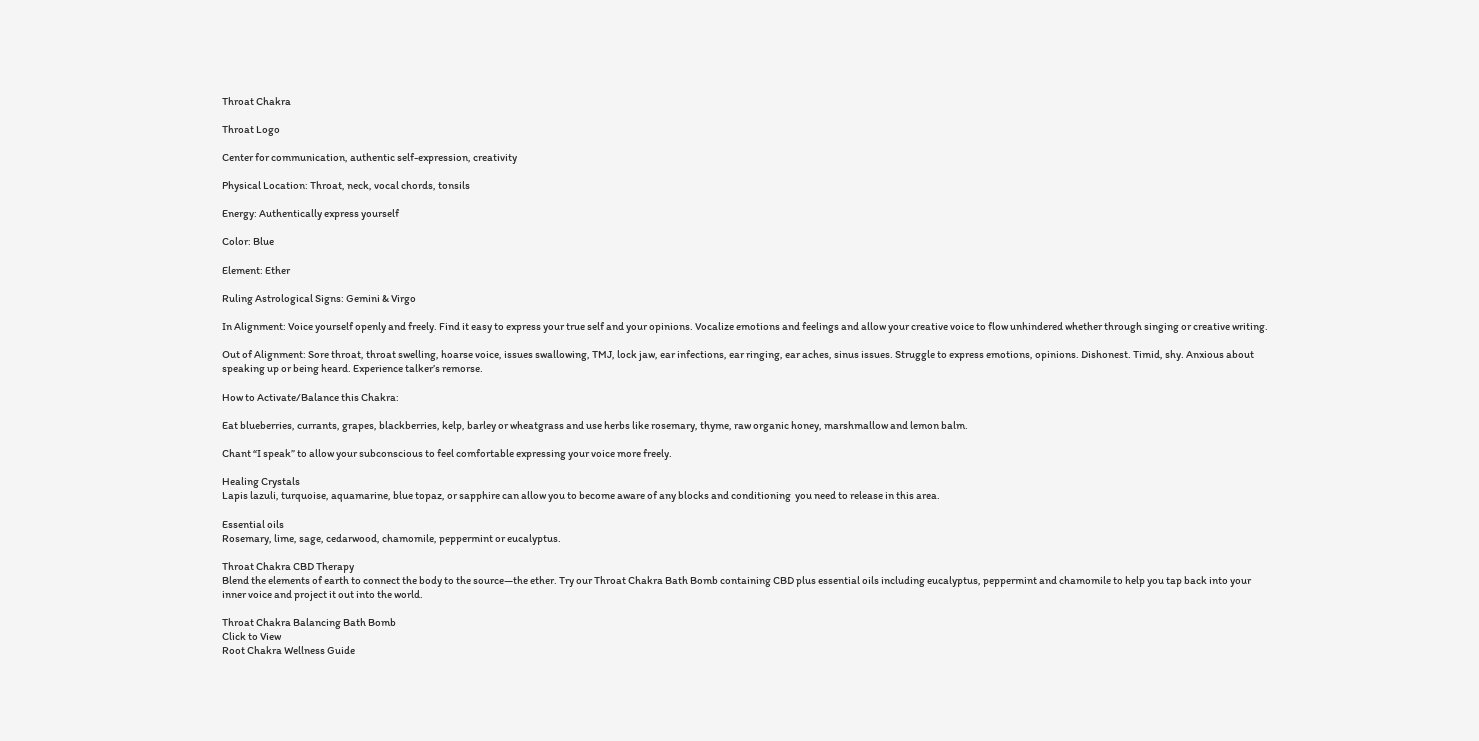Throat Chakra

Throat Logo

Center for communication, authentic self-expression, creativity

Physical Location: Throat, neck, vocal chords, tonsils

Energy: Authentically express yourself

Color: Blue

Element: Ether

Ruling Astrological Signs: Gemini & Virgo

In Alignment: Voice yourself openly and freely. Find it easy to express your true self and your opinions. Vocalize emotions and feelings and allow your creative voice to flow unhindered whether through singing or creative writing.

Out of Alignment: Sore throat, throat swelling, hoarse voice, issues swallowing, TMJ, lock jaw, ear infections, ear ringing, ear aches, sinus issues. Struggle to express emotions, opinions. Dishonest. Timid, shy. Anxious about speaking up or being heard. Experience talker’s remorse.

How to Activate/Balance this Chakra:

Eat blueberries, currants, grapes, blackberries, kelp, barley or wheatgrass and use herbs like rosemary, thyme, raw organic honey, marshmallow and lemon balm.

Chant “I speak” to allow your subconscious to feel comfortable expressing your voice more freely.

Healing Crystals
Lapis lazuli, turquoise, aquamarine, blue topaz, or sapphire can allow you to become aware of any blocks and conditioning  you need to release in this area.

Essential oils
Rosemary, lime, sage, cedarwood, chamomile, peppermint or eucalyptus.

Throat Chakra CBD Therapy
Blend the elements of earth to connect the body to the source—the ether. Try our Throat Chakra Bath Bomb containing CBD plus essential oils including eucalyptus, peppermint and chamomile to help you tap back into your inner voice and project it out into the world.

Throat Chakra Balancing Bath Bomb
Click to View
Root Chakra Wellness Guide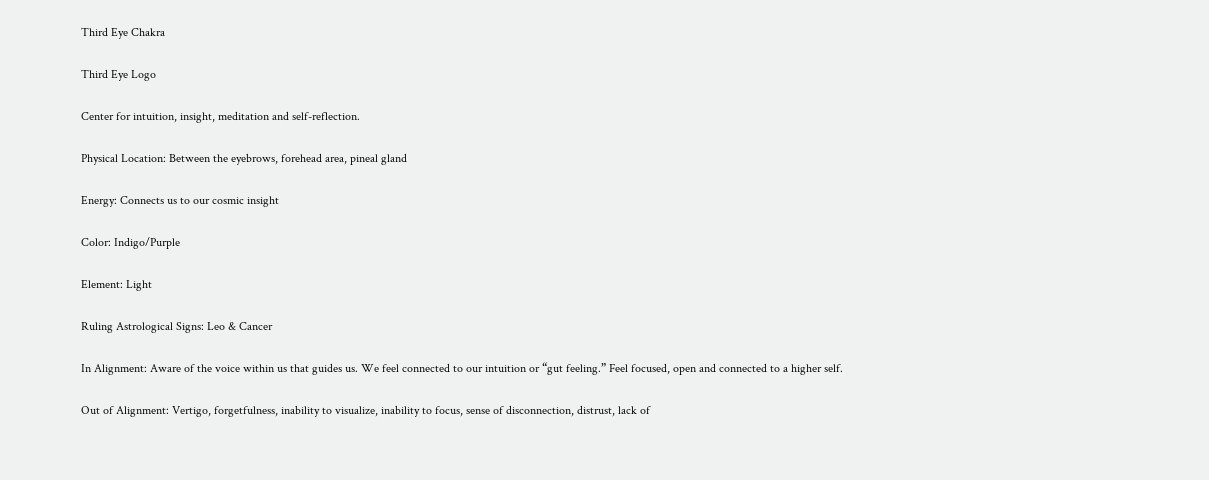Third Eye Chakra

Third Eye Logo

Center for intuition, insight, meditation and self-reflection.

Physical Location: Between the eyebrows, forehead area, pineal gland

Energy: Connects us to our cosmic insight

Color: Indigo/Purple

Element: Light

Ruling Astrological Signs: Leo & Cancer

In Alignment: Aware of the voice within us that guides us. We feel connected to our intuition or “gut feeling.” Feel focused, open and connected to a higher self.

Out of Alignment: Vertigo, forgetfulness, inability to visualize, inability to focus, sense of disconnection, distrust, lack of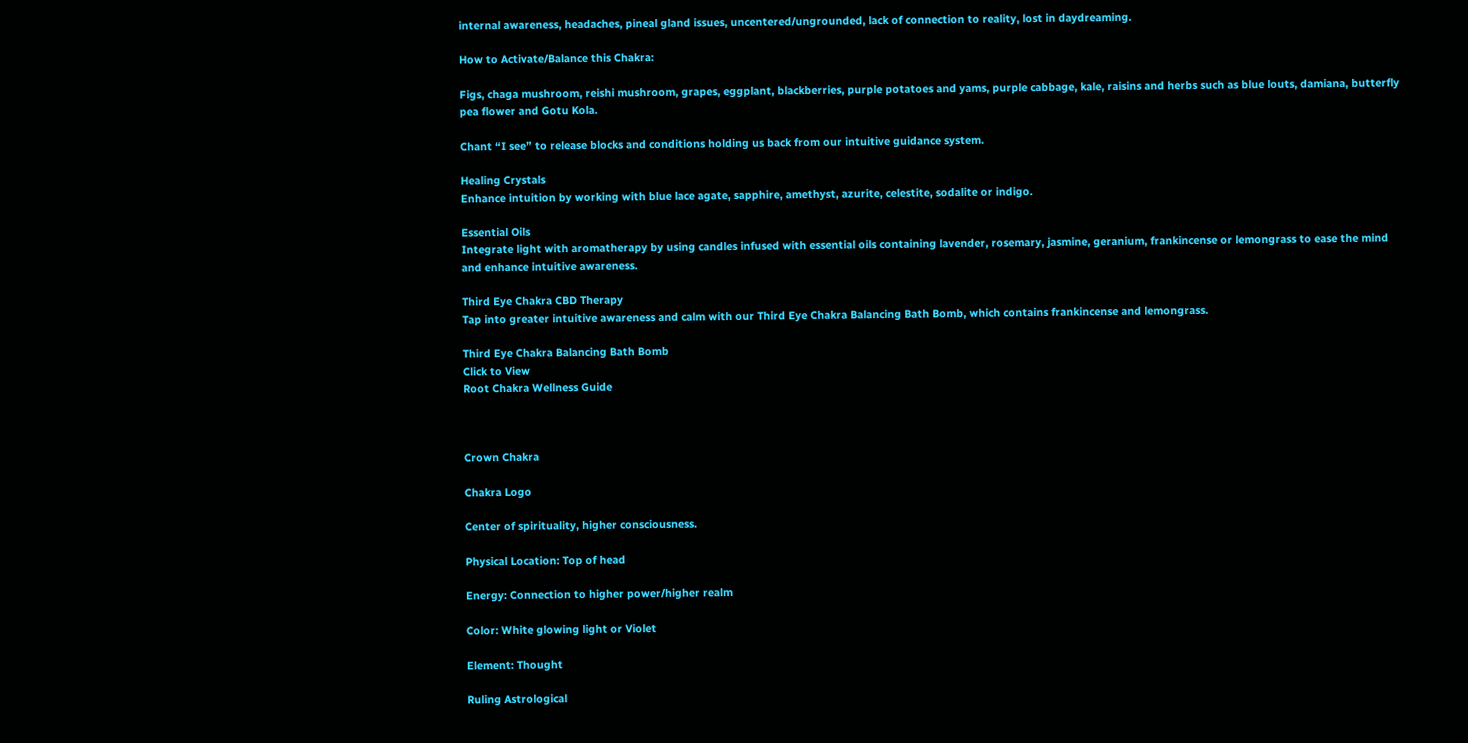internal awareness, headaches, pineal gland issues, uncentered/ungrounded, lack of connection to reality, lost in daydreaming.

How to Activate/Balance this Chakra:

Figs, chaga mushroom, reishi mushroom, grapes, eggplant, blackberries, purple potatoes and yams, purple cabbage, kale, raisins and herbs such as blue louts, damiana, butterfly pea flower and Gotu Kola.

Chant “I see” to release blocks and conditions holding us back from our intuitive guidance system.

Healing Crystals
Enhance intuition by working with blue lace agate, sapphire, amethyst, azurite, celestite, sodalite or indigo.

Essential Oils
Integrate light with aromatherapy by using candles infused with essential oils containing lavender, rosemary, jasmine, geranium, frankincense or lemongrass to ease the mind and enhance intuitive awareness.

Third Eye Chakra CBD Therapy
Tap into greater intuitive awareness and calm with our Third Eye Chakra Balancing Bath Bomb, which contains frankincense and lemongrass.

Third Eye Chakra Balancing Bath Bomb
Click to View
Root Chakra Wellness Guide



Crown Chakra

Chakra Logo

Center of spirituality, higher consciousness.

Physical Location: Top of head

Energy: Connection to higher power/higher realm

Color: White glowing light or Violet

Element: Thought

Ruling Astrological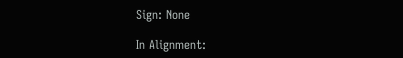Sign: None

In Alignment: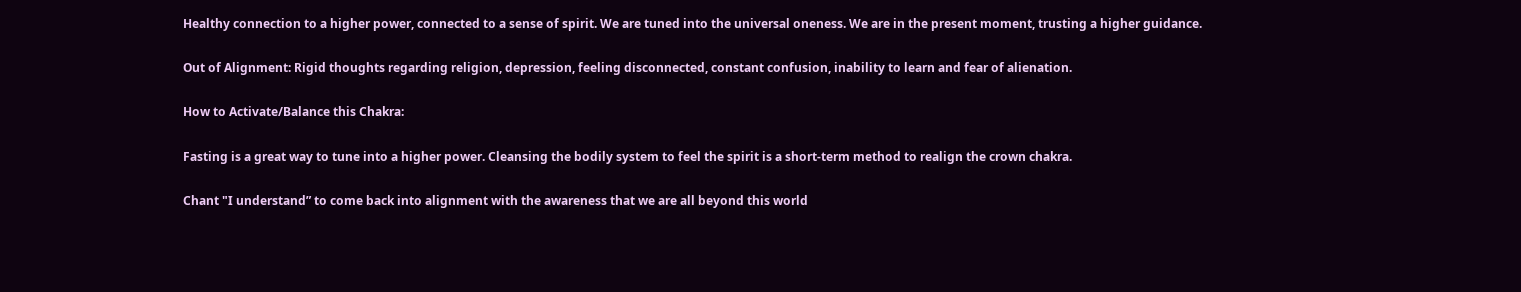Healthy connection to a higher power, connected to a sense of spirit. We are tuned into the universal oneness. We are in the present moment, trusting a higher guidance.

Out of Alignment: Rigid thoughts regarding religion, depression, feeling disconnected, constant confusion, inability to learn and fear of alienation.

How to Activate/Balance this Chakra:

Fasting is a great way to tune into a higher power. Cleansing the bodily system to feel the spirit is a short-term method to realign the crown chakra.

Chant "I understand” to come back into alignment with the awareness that we are all beyond this world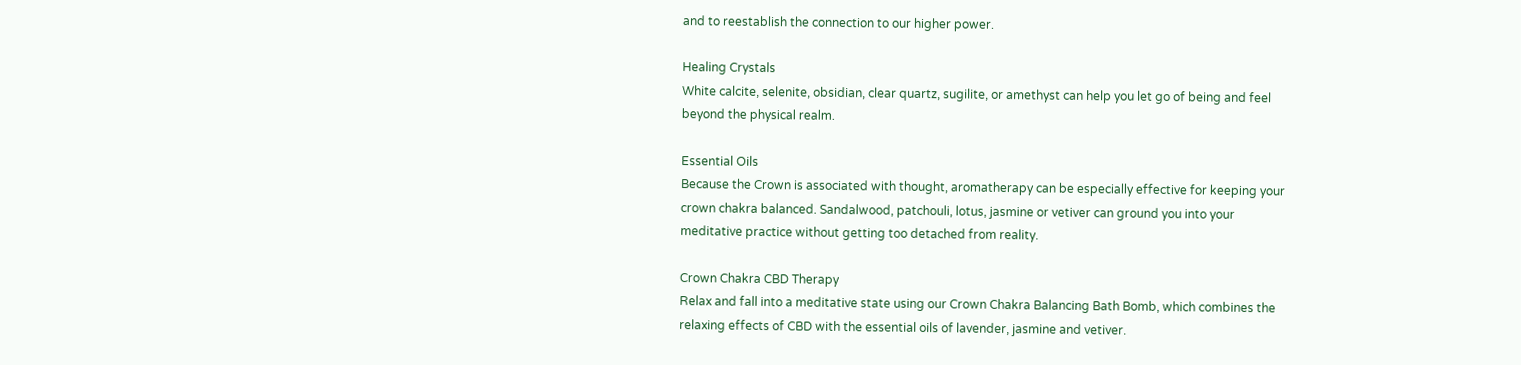and to reestablish the connection to our higher power.

Healing Crystals
White calcite, selenite, obsidian, clear quartz, sugilite, or amethyst can help you let go of being and feel beyond the physical realm.

Essential Oils
Because the Crown is associated with thought, aromatherapy can be especially effective for keeping your crown chakra balanced. Sandalwood, patchouli, lotus, jasmine or vetiver can ground you into your meditative practice without getting too detached from reality.

Crown Chakra CBD Therapy
Relax and fall into a meditative state using our Crown Chakra Balancing Bath Bomb, which combines the relaxing effects of CBD with the essential oils of lavender, jasmine and vetiver.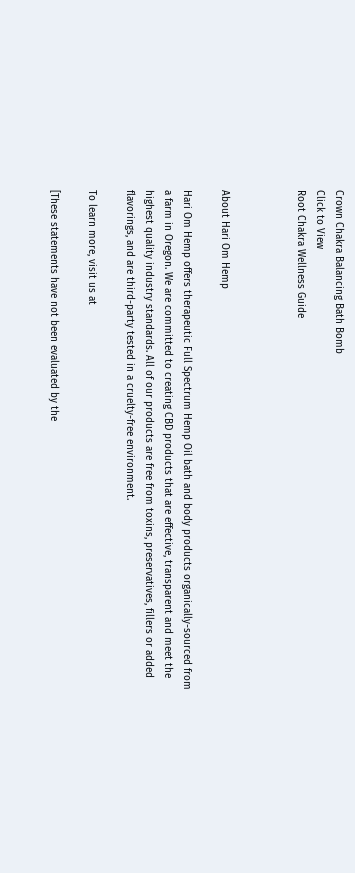Crown Chakra Balancing Bath Bomb
Click to View
Root Chakra Wellness Guide



About Hari Om Hemp

Hari Om Hemp offers therapeutic Full Spectrum Hemp Oil bath and body products organically-sourced from a farm in Oregon. We are committed to creating CBD products that are effective, transparent and meet the highest quality industry standards. All of our products are free from toxins, preservatives, fillers or added flavorings, and are third-party tested in a cruelty-free environment.

To learn more, visit us at

[These statements have not been evaluated by the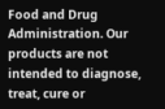Food and Drug Administration. Our products are not intended to diagnose, treat, cure or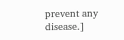prevent any disease.]